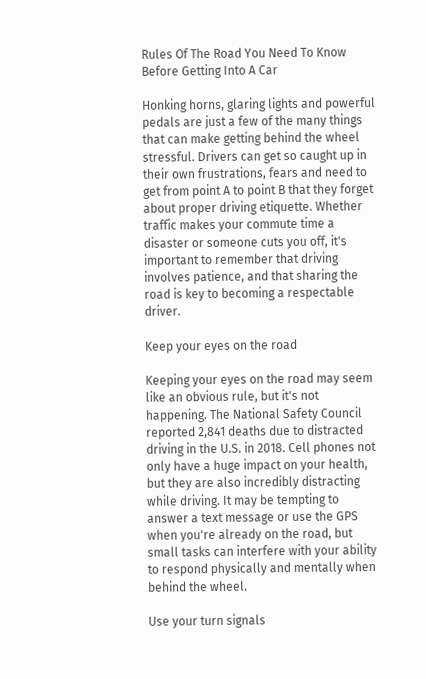Rules Of The Road You Need To Know Before Getting Into A Car

Honking horns, glaring lights and powerful pedals are just a few of the many things that can make getting behind the wheel stressful. Drivers can get so caught up in their own frustrations, fears and need to get from point A to point B that they forget about proper driving etiquette. Whether traffic makes your commute time a disaster or someone cuts you off, it's important to remember that driving involves patience, and that sharing the road is key to becoming a respectable driver.

Keep your eyes on the road

Keeping your eyes on the road may seem like an obvious rule, but it's not happening. The National Safety Council reported 2,841 deaths due to distracted driving in the U.S. in 2018. Cell phones not only have a huge impact on your health, but they are also incredibly distracting while driving. It may be tempting to answer a text message or use the GPS when you're already on the road, but small tasks can interfere with your ability to respond physically and mentally when behind the wheel.

Use your turn signals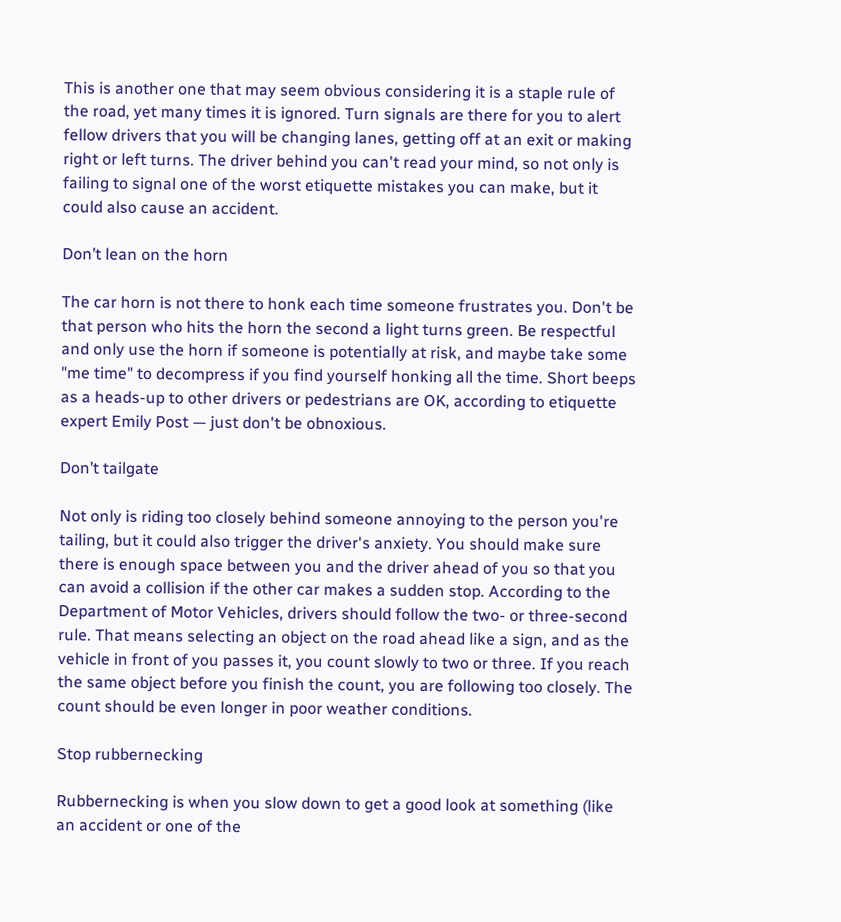This is another one that may seem obvious considering it is a staple rule of the road, yet many times it is ignored. Turn signals are there for you to alert fellow drivers that you will be changing lanes, getting off at an exit or making right or left turns. The driver behind you can't read your mind, so not only is failing to signal one of the worst etiquette mistakes you can make, but it could also cause an accident.

Don’t lean on the horn

The car horn is not there to honk each time someone frustrates you. Don't be that person who hits the horn the second a light turns green. Be respectful and only use the horn if someone is potentially at risk, and maybe take some "me time" to decompress if you find yourself honking all the time. Short beeps as a heads-up to other drivers or pedestrians are OK, according to etiquette expert Emily Post — just don't be obnoxious.

Don’t tailgate

Not only is riding too closely behind someone annoying to the person you're tailing, but it could also trigger the driver's anxiety. You should make sure there is enough space between you and the driver ahead of you so that you can avoid a collision if the other car makes a sudden stop. According to the Department of Motor Vehicles, drivers should follow the two- or three-second rule. That means selecting an object on the road ahead like a sign, and as the vehicle in front of you passes it, you count slowly to two or three. If you reach the same object before you finish the count, you are following too closely. The count should be even longer in poor weather conditions.

Stop rubbernecking

Rubbernecking is when you slow down to get a good look at something (like an accident or one of the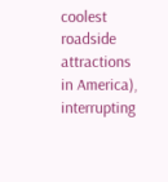coolest roadside attractions in America), interrupting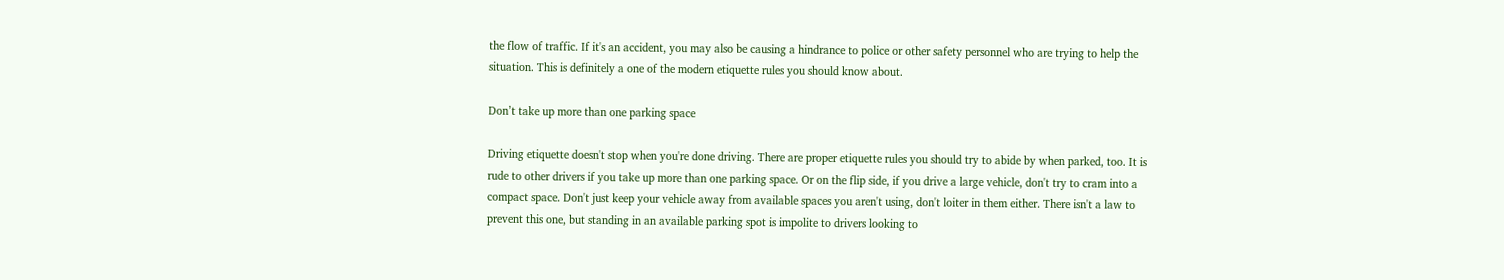the flow of traffic. If it's an accident, you may also be causing a hindrance to police or other safety personnel who are trying to help the situation. This is definitely a one of the modern etiquette rules you should know about.

Don’t take up more than one parking space

Driving etiquette doesn't stop when you're done driving. There are proper etiquette rules you should try to abide by when parked, too. It is rude to other drivers if you take up more than one parking space. Or on the flip side, if you drive a large vehicle, don't try to cram into a compact space. Don't just keep your vehicle away from available spaces you aren't using, don't loiter in them either. There isn't a law to prevent this one, but standing in an available parking spot is impolite to drivers looking to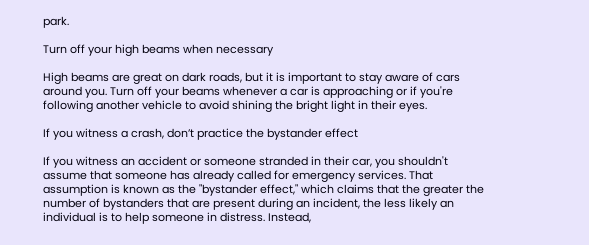park.

Turn off your high beams when necessary

High beams are great on dark roads, but it is important to stay aware of cars around you. Turn off your beams whenever a car is approaching or if you're following another vehicle to avoid shining the bright light in their eyes.

If you witness a crash, don’t practice the bystander effect

If you witness an accident or someone stranded in their car, you shouldn't assume that someone has already called for emergency services. That assumption is known as the "bystander effect," which claims that the greater the number of bystanders that are present during an incident, the less likely an individual is to help someone in distress. Instead,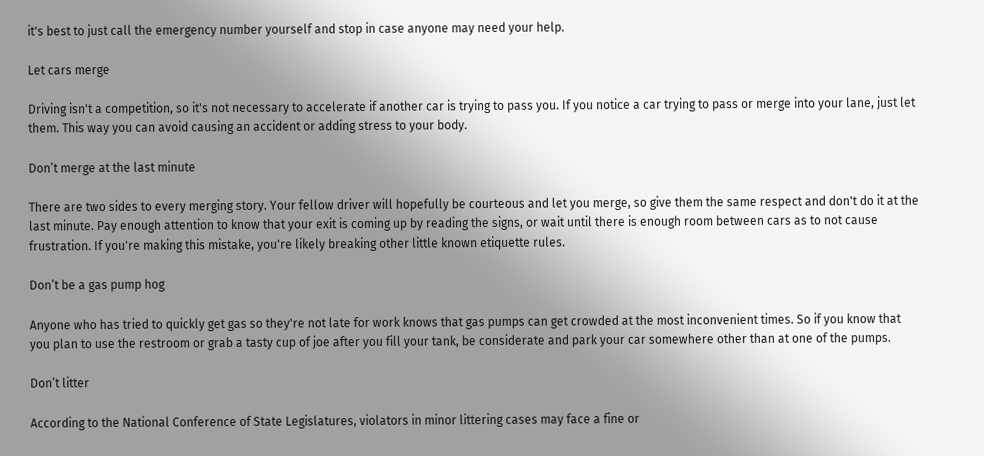it's best to just call the emergency number yourself and stop in case anyone may need your help.

Let cars merge

Driving isn't a competition, so it's not necessary to accelerate if another car is trying to pass you. If you notice a car trying to pass or merge into your lane, just let them. This way you can avoid causing an accident or adding stress to your body.

Don’t merge at the last minute

There are two sides to every merging story. Your fellow driver will hopefully be courteous and let you merge, so give them the same respect and don't do it at the last minute. Pay enough attention to know that your exit is coming up by reading the signs, or wait until there is enough room between cars as to not cause frustration. If you're making this mistake, you're likely breaking other little known etiquette rules.

Don’t be a gas pump hog

Anyone who has tried to quickly get gas so they're not late for work knows that gas pumps can get crowded at the most inconvenient times. So if you know that you plan to use the restroom or grab a tasty cup of joe after you fill your tank, be considerate and park your car somewhere other than at one of the pumps.

Don’t litter

According to the National Conference of State Legislatures, violators in minor littering cases may face a fine or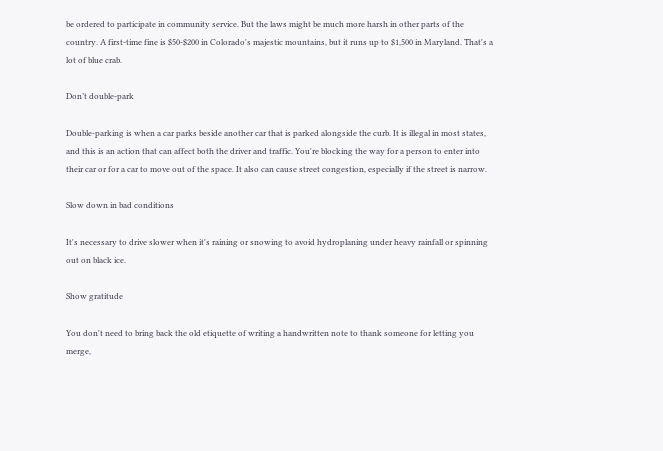be ordered to participate in community service. But the laws might be much more harsh in other parts of the country. A first-time fine is $50-$200 in Colorado's majestic mountains, but it runs up to $1,500 in Maryland. That's a lot of blue crab.

Don’t double-park

Double-parking is when a car parks beside another car that is parked alongside the curb. It is illegal in most states, and this is an action that can affect both the driver and traffic. You're blocking the way for a person to enter into their car or for a car to move out of the space. It also can cause street congestion, especially if the street is narrow.

Slow down in bad conditions

It's necessary to drive slower when it's raining or snowing to avoid hydroplaning under heavy rainfall or spinning out on black ice.

Show gratitude

You don't need to bring back the old etiquette of writing a handwritten note to thank someone for letting you merge,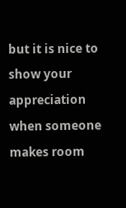but it is nice to show your appreciation when someone makes room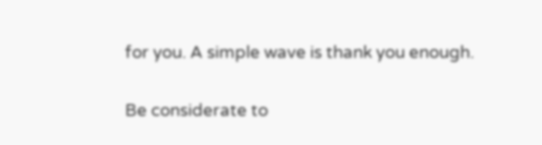for you. A simple wave is thank you enough.

Be considerate to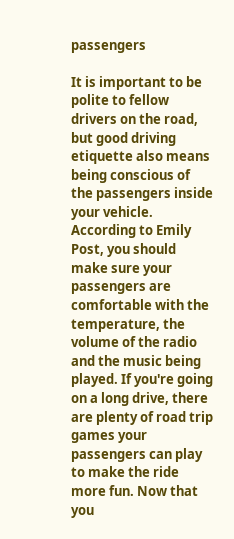passengers

It is important to be polite to fellow drivers on the road, but good driving etiquette also means being conscious of the passengers inside your vehicle. According to Emily Post, you should make sure your passengers are comfortable with the temperature, the volume of the radio and the music being played. If you're going on a long drive, there are plenty of road trip games your passengers can play to make the ride more fun. Now that you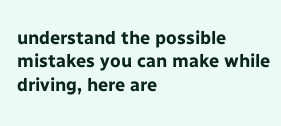understand the possible mistakes you can make while driving, here are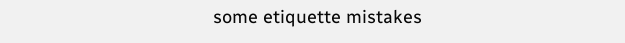some etiquette mistakes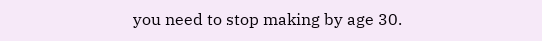you need to stop making by age 30.